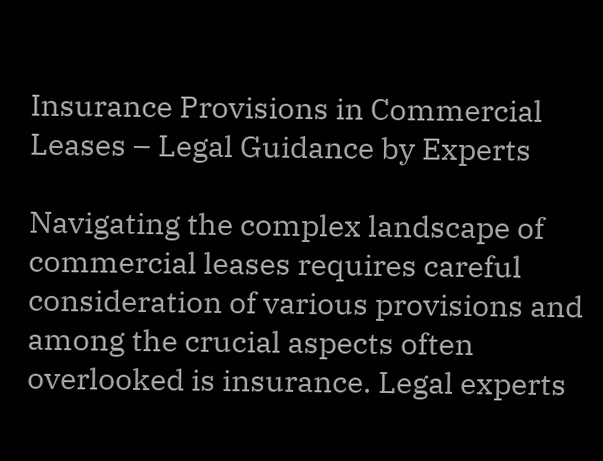Insurance Provisions in Commercial Leases – Legal Guidance by Experts

Navigating the complex landscape of commercial leases requires careful consideration of various provisions and among the crucial aspects often overlooked is insurance. Legal experts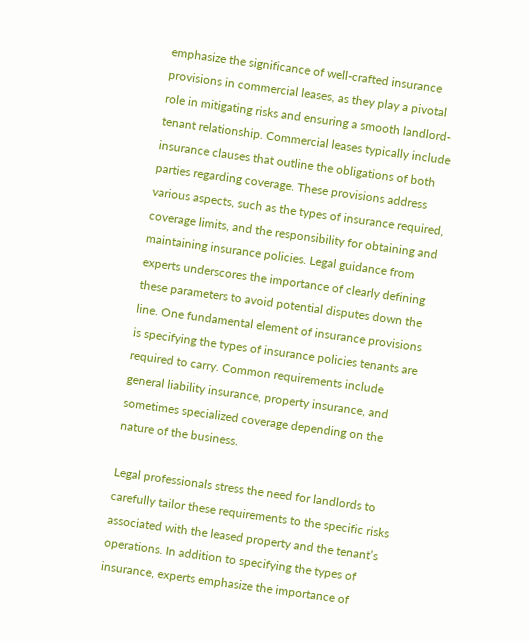emphasize the significance of well-crafted insurance provisions in commercial leases, as they play a pivotal role in mitigating risks and ensuring a smooth landlord-tenant relationship. Commercial leases typically include insurance clauses that outline the obligations of both parties regarding coverage. These provisions address various aspects, such as the types of insurance required, coverage limits, and the responsibility for obtaining and maintaining insurance policies. Legal guidance from experts underscores the importance of clearly defining these parameters to avoid potential disputes down the line. One fundamental element of insurance provisions is specifying the types of insurance policies tenants are required to carry. Common requirements include general liability insurance, property insurance, and sometimes specialized coverage depending on the nature of the business.

Legal professionals stress the need for landlords to carefully tailor these requirements to the specific risks associated with the leased property and the tenant’s operations. In addition to specifying the types of insurance, experts emphasize the importance of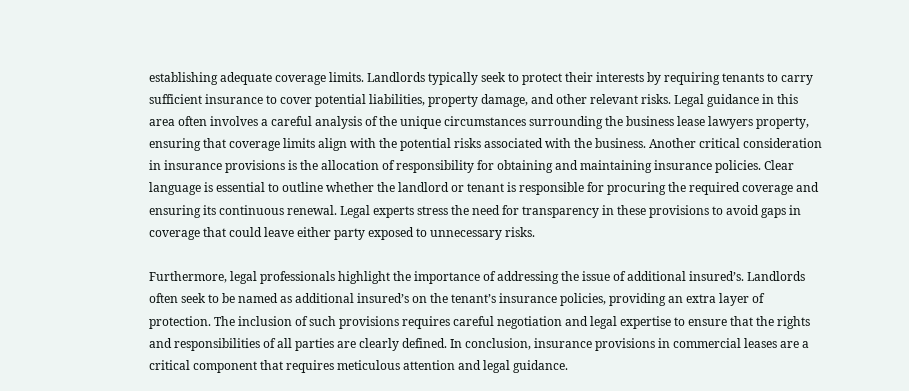establishing adequate coverage limits. Landlords typically seek to protect their interests by requiring tenants to carry sufficient insurance to cover potential liabilities, property damage, and other relevant risks. Legal guidance in this area often involves a careful analysis of the unique circumstances surrounding the business lease lawyers property, ensuring that coverage limits align with the potential risks associated with the business. Another critical consideration in insurance provisions is the allocation of responsibility for obtaining and maintaining insurance policies. Clear language is essential to outline whether the landlord or tenant is responsible for procuring the required coverage and ensuring its continuous renewal. Legal experts stress the need for transparency in these provisions to avoid gaps in coverage that could leave either party exposed to unnecessary risks.

Furthermore, legal professionals highlight the importance of addressing the issue of additional insured’s. Landlords often seek to be named as additional insured’s on the tenant’s insurance policies, providing an extra layer of protection. The inclusion of such provisions requires careful negotiation and legal expertise to ensure that the rights and responsibilities of all parties are clearly defined. In conclusion, insurance provisions in commercial leases are a critical component that requires meticulous attention and legal guidance.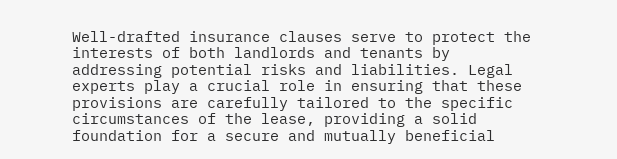Well-drafted insurance clauses serve to protect the interests of both landlords and tenants by addressing potential risks and liabilities. Legal experts play a crucial role in ensuring that these provisions are carefully tailored to the specific circumstances of the lease, providing a solid foundation for a secure and mutually beneficial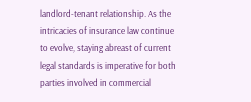landlord-tenant relationship. As the intricacies of insurance law continue to evolve, staying abreast of current legal standards is imperative for both parties involved in commercial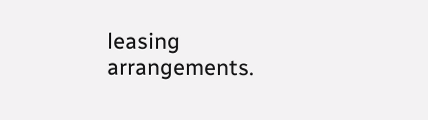leasing arrangements.